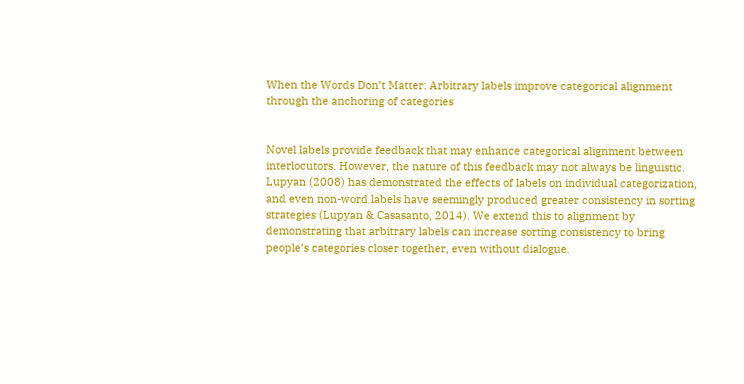When the Words Don’t Matter: Arbitrary labels improve categorical alignment through the anchoring of categories


Novel labels provide feedback that may enhance categorical alignment between interlocutors. However, the nature of this feedback may not always be linguistic. Lupyan (2008) has demonstrated the effects of labels on individual categorization, and even non-word labels have seemingly produced greater consistency in sorting strategies (Lupyan & Casasanto, 2014). We extend this to alignment by demonstrating that arbitrary labels can increase sorting consistency to bring people’s categories closer together, even without dialogue.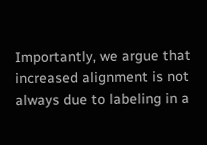Importantly, we argue that increased alignment is not always due to labeling in a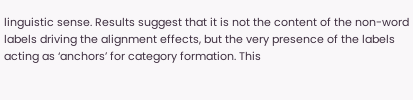linguistic sense. Results suggest that it is not the content of the non-word labels driving the alignment effects, but the very presence of the labels acting as ‘anchors’ for category formation. This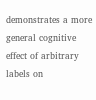demonstrates a more general cognitive effect of arbitrary labels on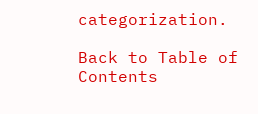categorization.

Back to Table of Contents